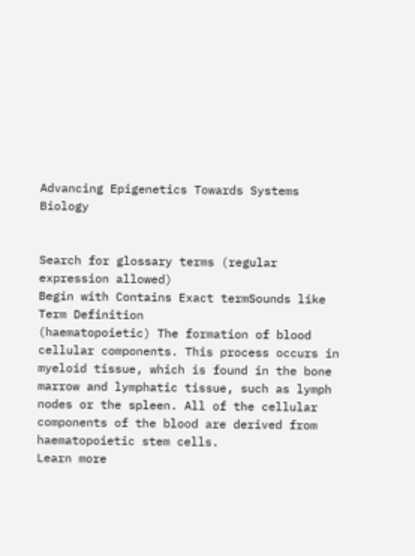Advancing Epigenetics Towards Systems Biology


Search for glossary terms (regular expression allowed)
Begin with Contains Exact termSounds like
Term Definition
(haematopoietic) The formation of blood cellular components. This process occurs in myeloid tissue, which is found in the bone marrow and lymphatic tissue, such as lymph nodes or the spleen. All of the cellular components of the blood are derived from haematopoietic stem cells.
Learn more